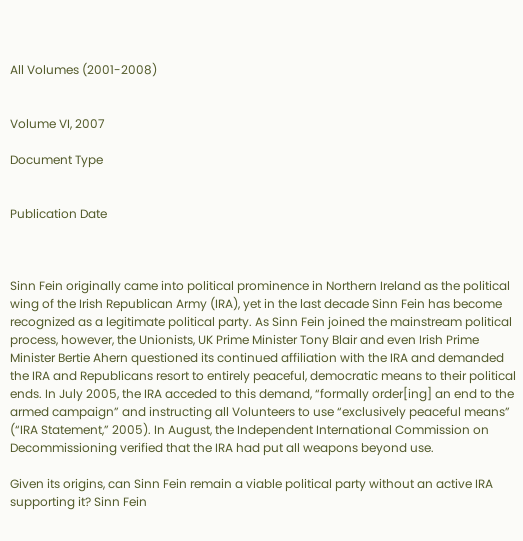All Volumes (2001-2008)


Volume VI, 2007

Document Type


Publication Date



Sinn Fein originally came into political prominence in Northern Ireland as the political wing of the Irish Republican Army (IRA), yet in the last decade Sinn Fein has become recognized as a legitimate political party. As Sinn Fein joined the mainstream political process, however, the Unionists, UK Prime Minister Tony Blair and even Irish Prime Minister Bertie Ahern questioned its continued affiliation with the IRA and demanded the IRA and Republicans resort to entirely peaceful, democratic means to their political ends. In July 2005, the IRA acceded to this demand, “formally order[ing] an end to the armed campaign” and instructing all Volunteers to use “exclusively peaceful means” (“IRA Statement,” 2005). In August, the Independent International Commission on Decommissioning verified that the IRA had put all weapons beyond use.

Given its origins, can Sinn Fein remain a viable political party without an active IRA supporting it? Sinn Fein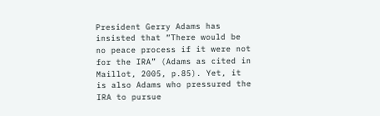President Gerry Adams has insisted that “There would be no peace process if it were not for the IRA” (Adams as cited in Maillot, 2005, p.85). Yet, it is also Adams who pressured the IRA to pursue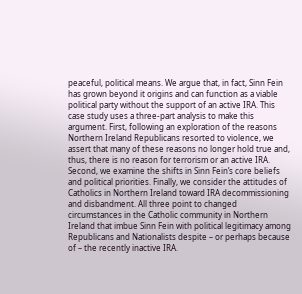peaceful, political means. We argue that, in fact, Sinn Fein has grown beyond it origins and can function as a viable political party without the support of an active IRA. This case study uses a three-part analysis to make this argument. First, following an exploration of the reasons Northern Ireland Republicans resorted to violence, we assert that many of these reasons no longer hold true and, thus, there is no reason for terrorism or an active IRA. Second, we examine the shifts in Sinn Fein’s core beliefs and political priorities. Finally, we consider the attitudes of Catholics in Northern Ireland toward IRA decommissioning and disbandment. All three point to changed circumstances in the Catholic community in Northern Ireland that imbue Sinn Fein with political legitimacy among Republicans and Nationalists despite – or perhaps because of – the recently inactive IRA.